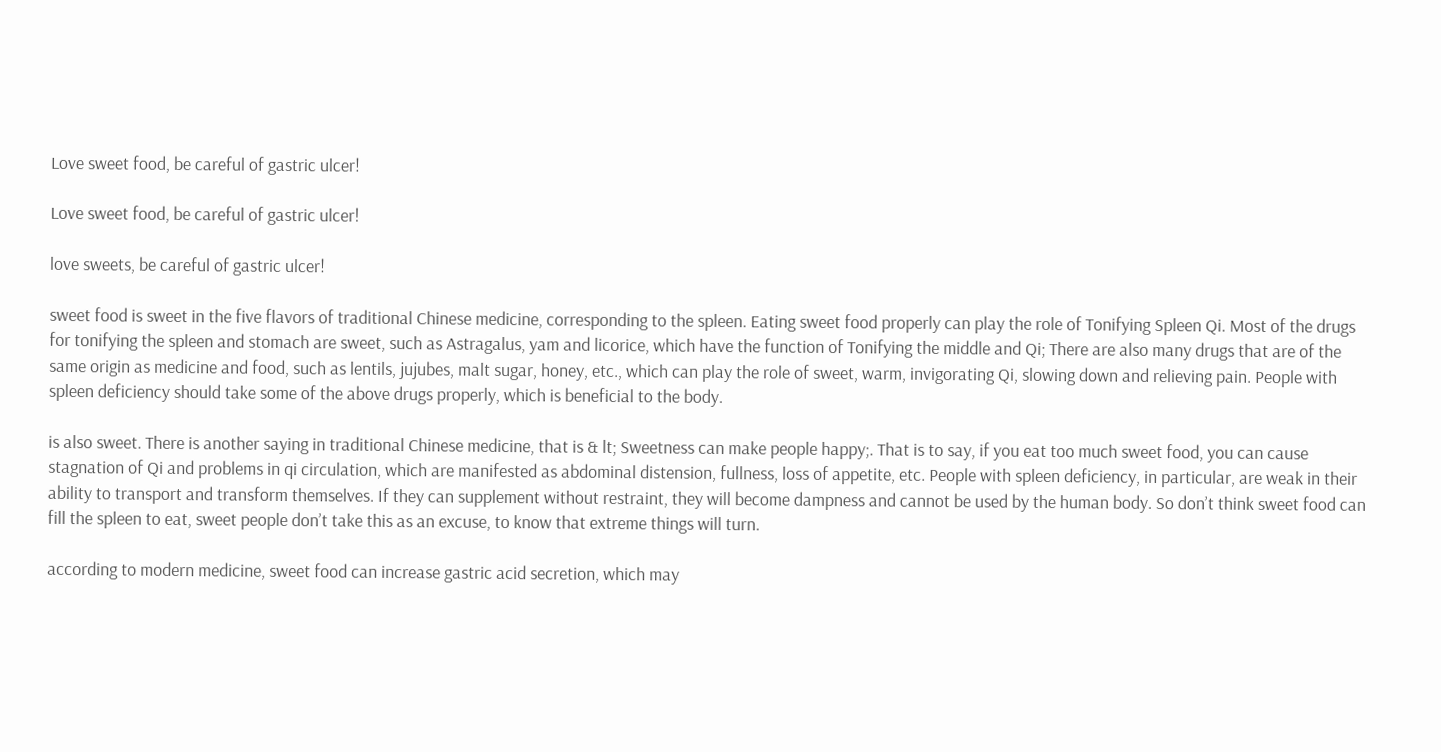Love sweet food, be careful of gastric ulcer!

Love sweet food, be careful of gastric ulcer!

love sweets, be careful of gastric ulcer!

sweet food is sweet in the five flavors of traditional Chinese medicine, corresponding to the spleen. Eating sweet food properly can play the role of Tonifying Spleen Qi. Most of the drugs for tonifying the spleen and stomach are sweet, such as Astragalus, yam and licorice, which have the function of Tonifying the middle and Qi; There are also many drugs that are of the same origin as medicine and food, such as lentils, jujubes, malt sugar, honey, etc., which can play the role of sweet, warm, invigorating Qi, slowing down and relieving pain. People with spleen deficiency should take some of the above drugs properly, which is beneficial to the body.

is also sweet. There is another saying in traditional Chinese medicine, that is & lt; Sweetness can make people happy;. That is to say, if you eat too much sweet food, you can cause stagnation of Qi and problems in qi circulation, which are manifested as abdominal distension, fullness, loss of appetite, etc. People with spleen deficiency, in particular, are weak in their ability to transport and transform themselves. If they can supplement without restraint, they will become dampness and cannot be used by the human body. So don’t think sweet food can fill the spleen to eat, sweet people don’t take this as an excuse, to know that extreme things will turn.

according to modern medicine, sweet food can increase gastric acid secretion, which may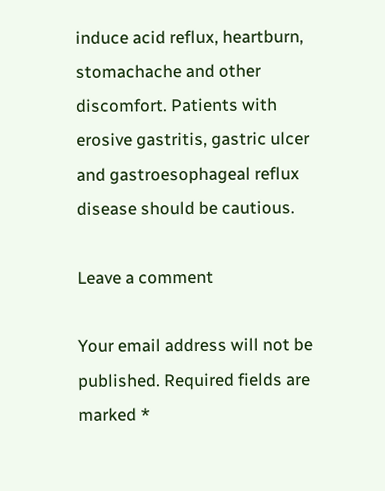induce acid reflux, heartburn, stomachache and other discomfort. Patients with erosive gastritis, gastric ulcer and gastroesophageal reflux disease should be cautious.

Leave a comment

Your email address will not be published. Required fields are marked *